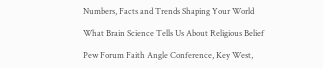Numbers, Facts and Trends Shaping Your World

What Brain Science Tells Us About Religious Belief

Pew Forum Faith Angle Conference, Key West,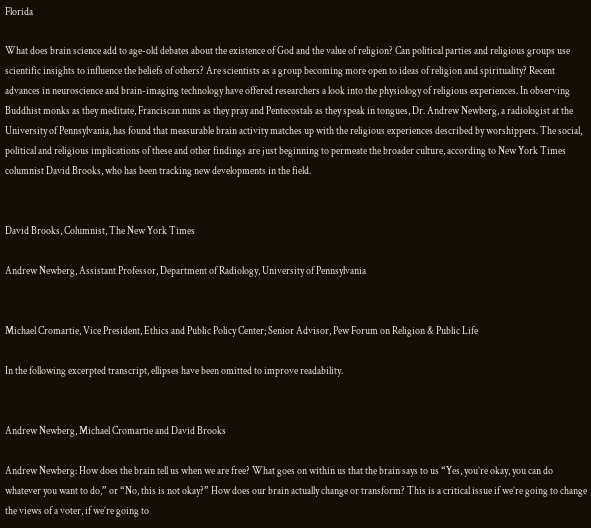Florida

What does brain science add to age-old debates about the existence of God and the value of religion? Can political parties and religious groups use scientific insights to influence the beliefs of others? Are scientists as a group becoming more open to ideas of religion and spirituality? Recent advances in neuroscience and brain-imaging technology have offered researchers a look into the physiology of religious experiences. In observing Buddhist monks as they meditate, Franciscan nuns as they pray and Pentecostals as they speak in tongues, Dr. Andrew Newberg, a radiologist at the University of Pennsylvania, has found that measurable brain activity matches up with the religious experiences described by worshippers. The social, political and religious implications of these and other findings are just beginning to permeate the broader culture, according to New York Times columnist David Brooks, who has been tracking new developments in the field.


David Brooks, Columnist, The New York Times

Andrew Newberg, Assistant Professor, Department of Radiology, University of Pennsylvania


Michael Cromartie, Vice President, Ethics and Public Policy Center; Senior Advisor, Pew Forum on Religion & Public Life

In the following excerpted transcript, ellipses have been omitted to improve readability.


Andrew Newberg, Michael Cromartie and David Brooks

Andrew Newberg: How does the brain tell us when we are free? What goes on within us that the brain says to us “Yes, you’re okay, you can do whatever you want to do,” or “No, this is not okay?” How does our brain actually change or transform? This is a critical issue if we’re going to change the views of a voter, if we’re going to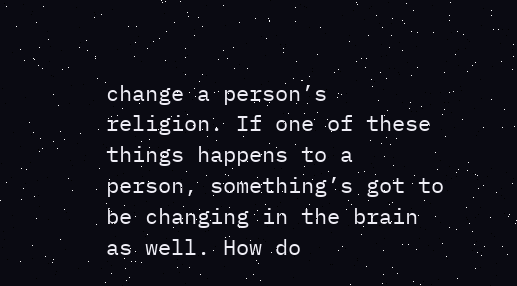change a person’s religion. If one of these things happens to a person, something’s got to be changing in the brain as well. How do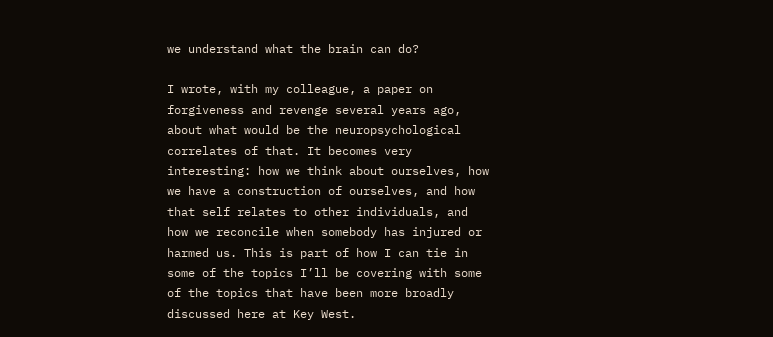we understand what the brain can do?

I wrote, with my colleague, a paper on forgiveness and revenge several years ago, about what would be the neuropsychological correlates of that. It becomes very interesting: how we think about ourselves, how we have a construction of ourselves, and how that self relates to other individuals, and how we reconcile when somebody has injured or harmed us. This is part of how I can tie in some of the topics I’ll be covering with some of the topics that have been more broadly discussed here at Key West.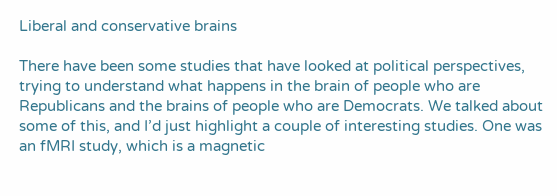Liberal and conservative brains

There have been some studies that have looked at political perspectives, trying to understand what happens in the brain of people who are Republicans and the brains of people who are Democrats. We talked about some of this, and I’d just highlight a couple of interesting studies. One was an fMRI study, which is a magnetic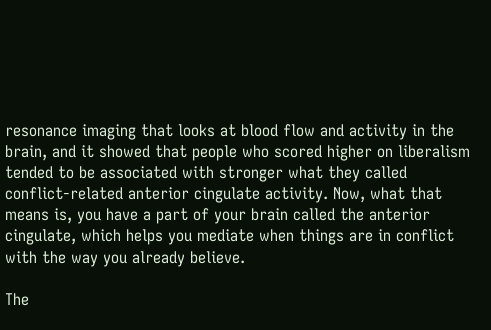resonance imaging that looks at blood flow and activity in the brain, and it showed that people who scored higher on liberalism tended to be associated with stronger what they called conflict-related anterior cingulate activity. Now, what that means is, you have a part of your brain called the anterior cingulate, which helps you mediate when things are in conflict with the way you already believe.

The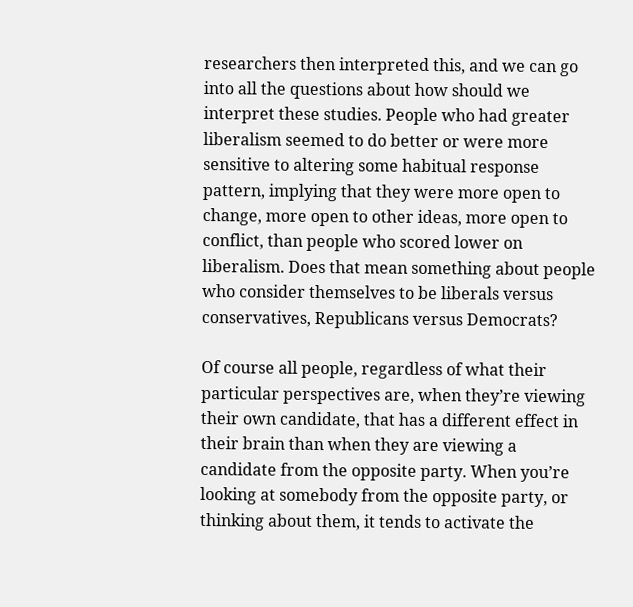researchers then interpreted this, and we can go into all the questions about how should we interpret these studies. People who had greater liberalism seemed to do better or were more sensitive to altering some habitual response pattern, implying that they were more open to change, more open to other ideas, more open to conflict, than people who scored lower on liberalism. Does that mean something about people who consider themselves to be liberals versus conservatives, Republicans versus Democrats?

Of course all people, regardless of what their particular perspectives are, when they’re viewing their own candidate, that has a different effect in their brain than when they are viewing a candidate from the opposite party. When you’re looking at somebody from the opposite party, or thinking about them, it tends to activate the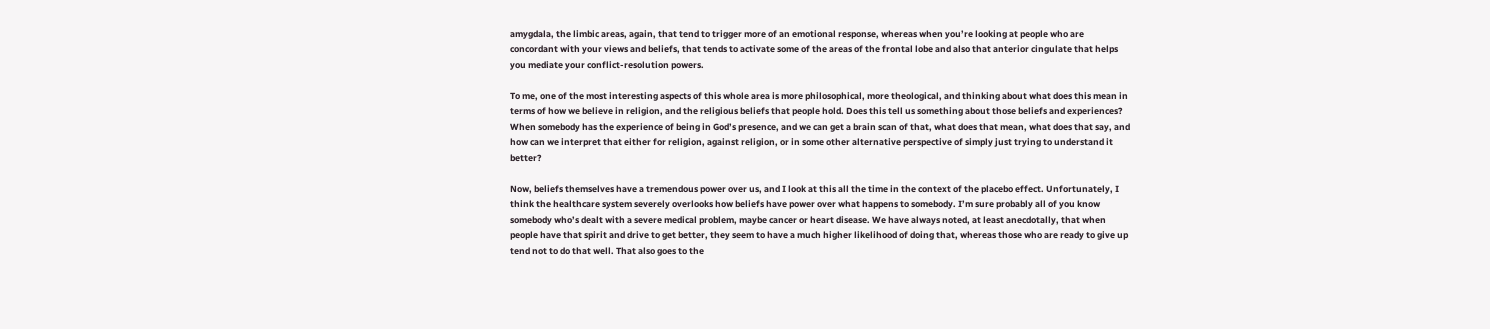amygdala, the limbic areas, again, that tend to trigger more of an emotional response, whereas when you’re looking at people who are concordant with your views and beliefs, that tends to activate some of the areas of the frontal lobe and also that anterior cingulate that helps you mediate your conflict-resolution powers.

To me, one of the most interesting aspects of this whole area is more philosophical, more theological, and thinking about what does this mean in terms of how we believe in religion, and the religious beliefs that people hold. Does this tell us something about those beliefs and experiences? When somebody has the experience of being in God’s presence, and we can get a brain scan of that, what does that mean, what does that say, and how can we interpret that either for religion, against religion, or in some other alternative perspective of simply just trying to understand it better?

Now, beliefs themselves have a tremendous power over us, and I look at this all the time in the context of the placebo effect. Unfortunately, I think the healthcare system severely overlooks how beliefs have power over what happens to somebody. I’m sure probably all of you know somebody who’s dealt with a severe medical problem, maybe cancer or heart disease. We have always noted, at least anecdotally, that when people have that spirit and drive to get better, they seem to have a much higher likelihood of doing that, whereas those who are ready to give up tend not to do that well. That also goes to the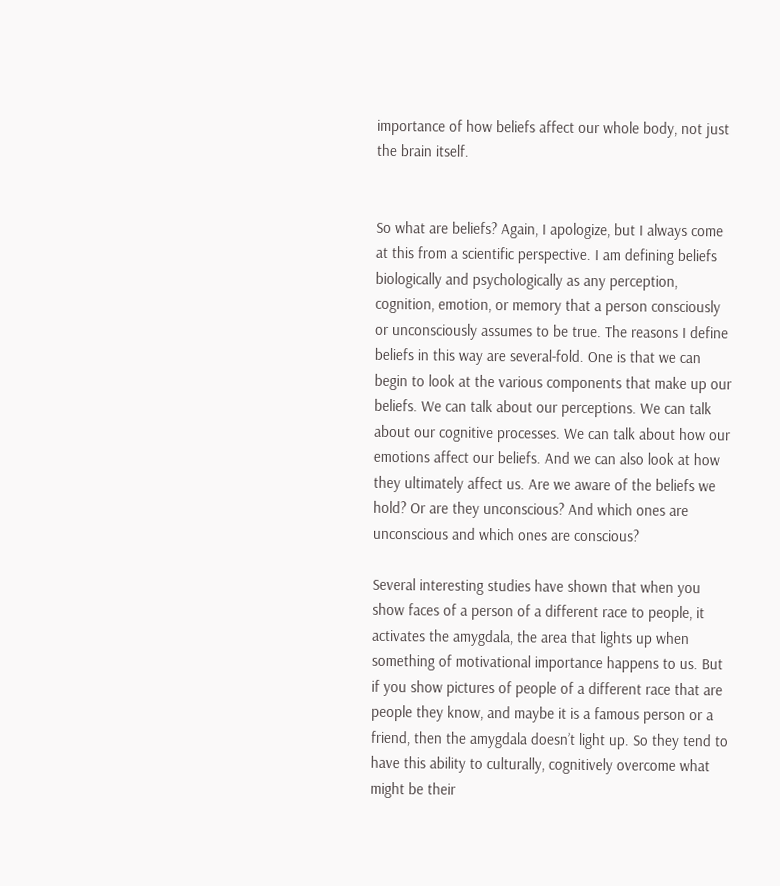importance of how beliefs affect our whole body, not just the brain itself.


So what are beliefs? Again, I apologize, but I always come at this from a scientific perspective. I am defining beliefs biologically and psychologically as any perception, cognition, emotion, or memory that a person consciously or unconsciously assumes to be true. The reasons I define beliefs in this way are several-fold. One is that we can begin to look at the various components that make up our beliefs. We can talk about our perceptions. We can talk about our cognitive processes. We can talk about how our emotions affect our beliefs. And we can also look at how they ultimately affect us. Are we aware of the beliefs we hold? Or are they unconscious? And which ones are unconscious and which ones are conscious?

Several interesting studies have shown that when you show faces of a person of a different race to people, it activates the amygdala, the area that lights up when something of motivational importance happens to us. But if you show pictures of people of a different race that are people they know, and maybe it is a famous person or a friend, then the amygdala doesn’t light up. So they tend to have this ability to culturally, cognitively overcome what might be their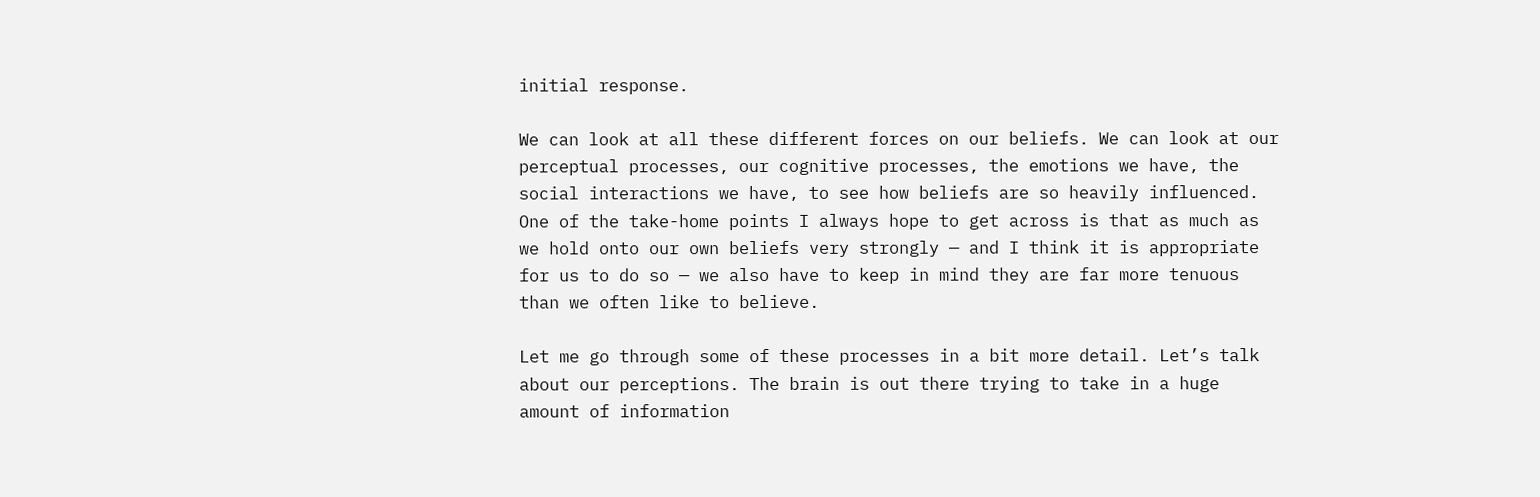initial response.

We can look at all these different forces on our beliefs. We can look at our perceptual processes, our cognitive processes, the emotions we have, the social interactions we have, to see how beliefs are so heavily influenced. One of the take-home points I always hope to get across is that as much as we hold onto our own beliefs very strongly — and I think it is appropriate for us to do so — we also have to keep in mind they are far more tenuous than we often like to believe.

Let me go through some of these processes in a bit more detail. Let’s talk about our perceptions. The brain is out there trying to take in a huge amount of information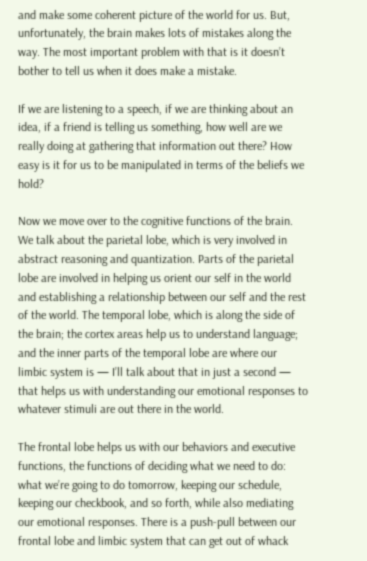and make some coherent picture of the world for us. But, unfortunately, the brain makes lots of mistakes along the way. The most important problem with that is it doesn’t bother to tell us when it does make a mistake.

If we are listening to a speech, if we are thinking about an idea, if a friend is telling us something, how well are we really doing at gathering that information out there? How easy is it for us to be manipulated in terms of the beliefs we hold?

Now we move over to the cognitive functions of the brain. We talk about the parietal lobe, which is very involved in abstract reasoning and quantization. Parts of the parietal lobe are involved in helping us orient our self in the world and establishing a relationship between our self and the rest of the world. The temporal lobe, which is along the side of the brain; the cortex areas help us to understand language; and the inner parts of the temporal lobe are where our limbic system is — I’ll talk about that in just a second — that helps us with understanding our emotional responses to whatever stimuli are out there in the world.

The frontal lobe helps us with our behaviors and executive functions, the functions of deciding what we need to do: what we’re going to do tomorrow, keeping our schedule, keeping our checkbook, and so forth, while also mediating our emotional responses. There is a push-pull between our frontal lobe and limbic system that can get out of whack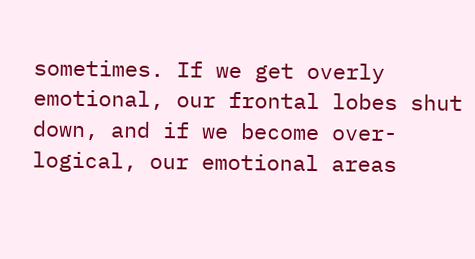sometimes. If we get overly emotional, our frontal lobes shut down, and if we become over-logical, our emotional areas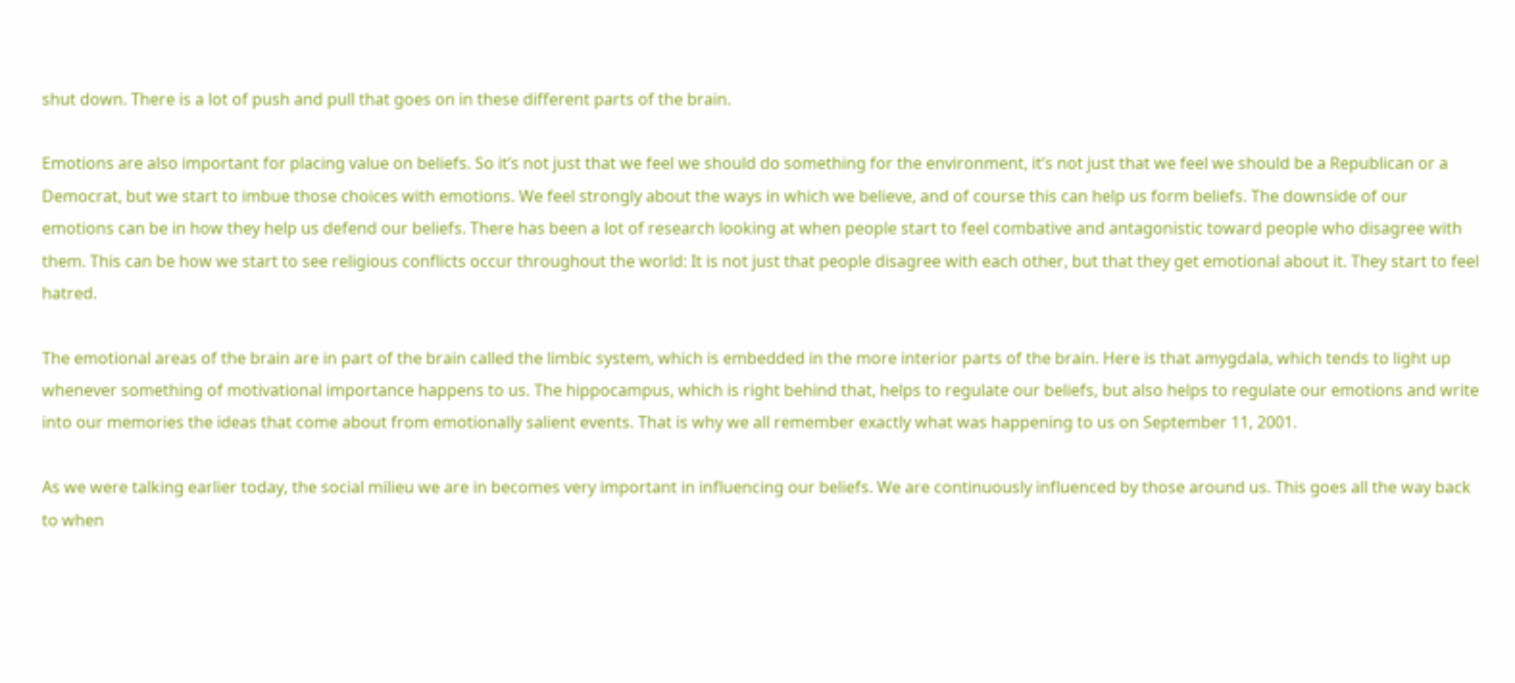shut down. There is a lot of push and pull that goes on in these different parts of the brain.

Emotions are also important for placing value on beliefs. So it’s not just that we feel we should do something for the environment, it’s not just that we feel we should be a Republican or a Democrat, but we start to imbue those choices with emotions. We feel strongly about the ways in which we believe, and of course this can help us form beliefs. The downside of our emotions can be in how they help us defend our beliefs. There has been a lot of research looking at when people start to feel combative and antagonistic toward people who disagree with them. This can be how we start to see religious conflicts occur throughout the world: It is not just that people disagree with each other, but that they get emotional about it. They start to feel hatred.

The emotional areas of the brain are in part of the brain called the limbic system, which is embedded in the more interior parts of the brain. Here is that amygdala, which tends to light up whenever something of motivational importance happens to us. The hippocampus, which is right behind that, helps to regulate our beliefs, but also helps to regulate our emotions and write into our memories the ideas that come about from emotionally salient events. That is why we all remember exactly what was happening to us on September 11, 2001.

As we were talking earlier today, the social milieu we are in becomes very important in influencing our beliefs. We are continuously influenced by those around us. This goes all the way back to when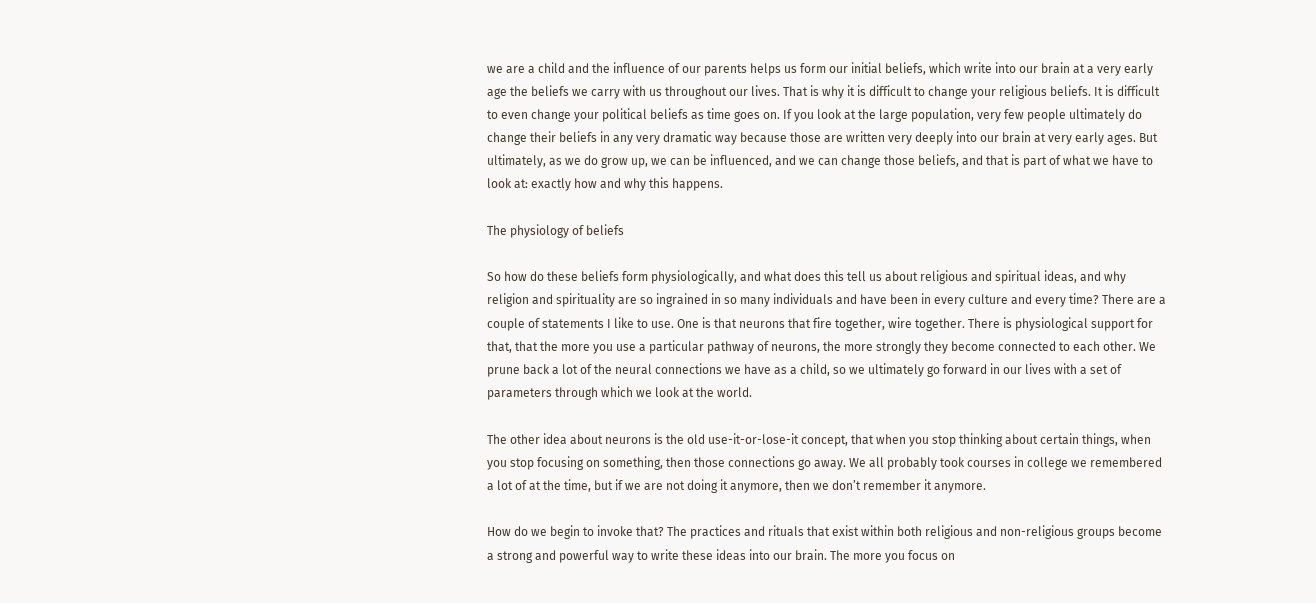we are a child and the influence of our parents helps us form our initial beliefs, which write into our brain at a very early age the beliefs we carry with us throughout our lives. That is why it is difficult to change your religious beliefs. It is difficult to even change your political beliefs as time goes on. If you look at the large population, very few people ultimately do change their beliefs in any very dramatic way because those are written very deeply into our brain at very early ages. But ultimately, as we do grow up, we can be influenced, and we can change those beliefs, and that is part of what we have to look at: exactly how and why this happens.

The physiology of beliefs

So how do these beliefs form physiologically, and what does this tell us about religious and spiritual ideas, and why religion and spirituality are so ingrained in so many individuals and have been in every culture and every time? There are a couple of statements I like to use. One is that neurons that fire together, wire together. There is physiological support for that, that the more you use a particular pathway of neurons, the more strongly they become connected to each other. We prune back a lot of the neural connections we have as a child, so we ultimately go forward in our lives with a set of parameters through which we look at the world.

The other idea about neurons is the old use-it-or-lose-it concept, that when you stop thinking about certain things, when you stop focusing on something, then those connections go away. We all probably took courses in college we remembered a lot of at the time, but if we are not doing it anymore, then we don’t remember it anymore.

How do we begin to invoke that? The practices and rituals that exist within both religious and non-religious groups become a strong and powerful way to write these ideas into our brain. The more you focus on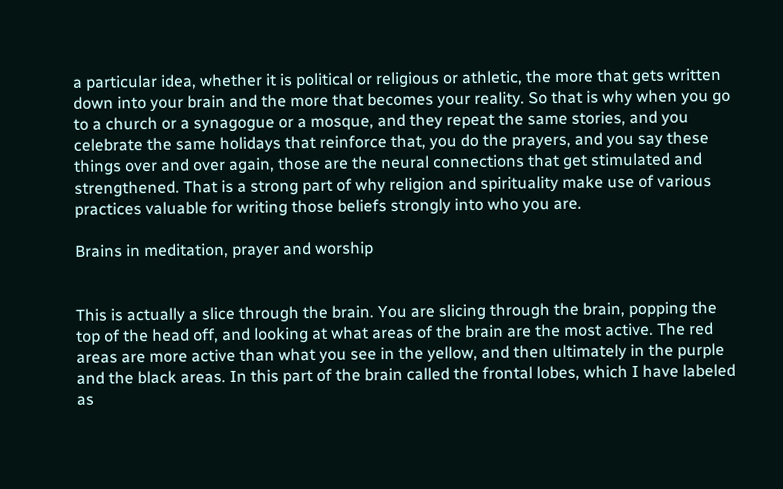a particular idea, whether it is political or religious or athletic, the more that gets written down into your brain and the more that becomes your reality. So that is why when you go to a church or a synagogue or a mosque, and they repeat the same stories, and you celebrate the same holidays that reinforce that, you do the prayers, and you say these things over and over again, those are the neural connections that get stimulated and strengthened. That is a strong part of why religion and spirituality make use of various practices valuable for writing those beliefs strongly into who you are.

Brains in meditation, prayer and worship


This is actually a slice through the brain. You are slicing through the brain, popping the top of the head off, and looking at what areas of the brain are the most active. The red areas are more active than what you see in the yellow, and then ultimately in the purple and the black areas. In this part of the brain called the frontal lobes, which I have labeled as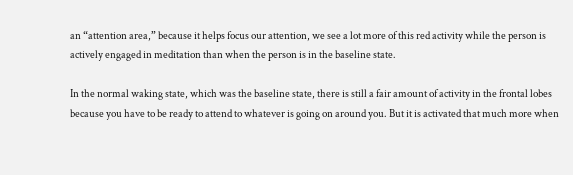an “attention area,” because it helps focus our attention, we see a lot more of this red activity while the person is actively engaged in meditation than when the person is in the baseline state.

In the normal waking state, which was the baseline state, there is still a fair amount of activity in the frontal lobes because you have to be ready to attend to whatever is going on around you. But it is activated that much more when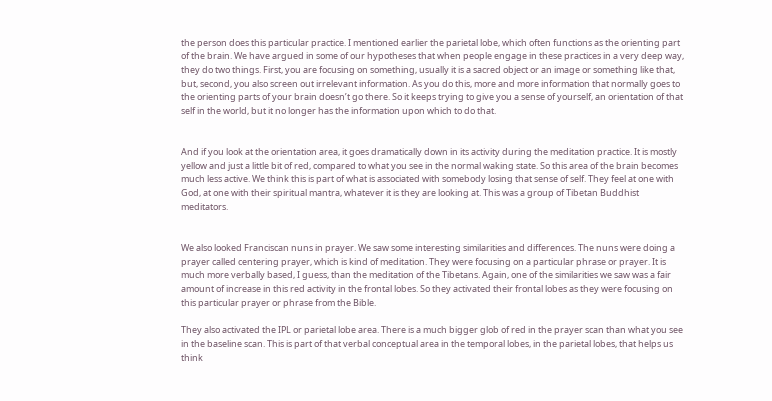the person does this particular practice. I mentioned earlier the parietal lobe, which often functions as the orienting part of the brain. We have argued in some of our hypotheses that when people engage in these practices in a very deep way, they do two things. First, you are focusing on something, usually it is a sacred object or an image or something like that, but, second, you also screen out irrelevant information. As you do this, more and more information that normally goes to the orienting parts of your brain doesn’t go there. So it keeps trying to give you a sense of yourself, an orientation of that self in the world, but it no longer has the information upon which to do that.


And if you look at the orientation area, it goes dramatically down in its activity during the meditation practice. It is mostly yellow and just a little bit of red, compared to what you see in the normal waking state. So this area of the brain becomes much less active. We think this is part of what is associated with somebody losing that sense of self. They feel at one with God, at one with their spiritual mantra, whatever it is they are looking at. This was a group of Tibetan Buddhist meditators.


We also looked Franciscan nuns in prayer. We saw some interesting similarities and differences. The nuns were doing a prayer called centering prayer, which is kind of meditation. They were focusing on a particular phrase or prayer. It is much more verbally based, I guess, than the meditation of the Tibetans. Again, one of the similarities we saw was a fair amount of increase in this red activity in the frontal lobes. So they activated their frontal lobes as they were focusing on this particular prayer or phrase from the Bible.

They also activated the IPL or parietal lobe area. There is a much bigger glob of red in the prayer scan than what you see in the baseline scan. This is part of that verbal conceptual area in the temporal lobes, in the parietal lobes, that helps us think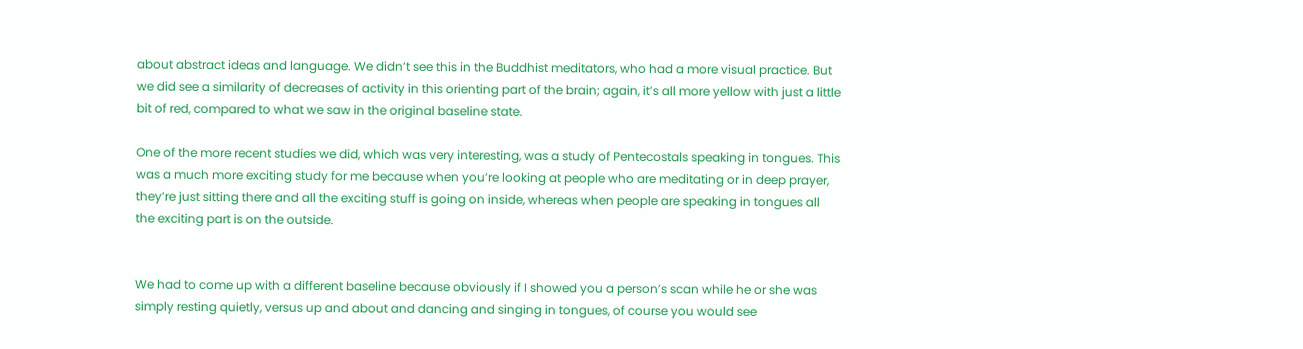about abstract ideas and language. We didn’t see this in the Buddhist meditators, who had a more visual practice. But we did see a similarity of decreases of activity in this orienting part of the brain; again, it’s all more yellow with just a little bit of red, compared to what we saw in the original baseline state.

One of the more recent studies we did, which was very interesting, was a study of Pentecostals speaking in tongues. This was a much more exciting study for me because when you’re looking at people who are meditating or in deep prayer, they’re just sitting there and all the exciting stuff is going on inside, whereas when people are speaking in tongues all the exciting part is on the outside.


We had to come up with a different baseline because obviously if I showed you a person’s scan while he or she was simply resting quietly, versus up and about and dancing and singing in tongues, of course you would see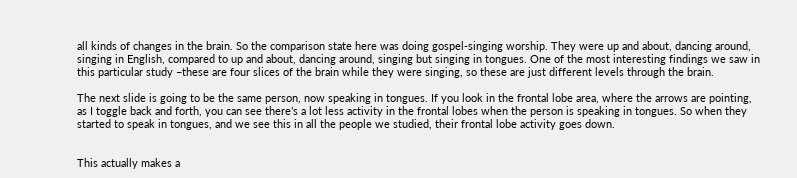all kinds of changes in the brain. So the comparison state here was doing gospel-singing worship. They were up and about, dancing around, singing in English, compared to up and about, dancing around, singing but singing in tongues. One of the most interesting findings we saw in this particular study –these are four slices of the brain while they were singing, so these are just different levels through the brain.

The next slide is going to be the same person, now speaking in tongues. If you look in the frontal lobe area, where the arrows are pointing, as I toggle back and forth, you can see there’s a lot less activity in the frontal lobes when the person is speaking in tongues. So when they started to speak in tongues, and we see this in all the people we studied, their frontal lobe activity goes down.


This actually makes a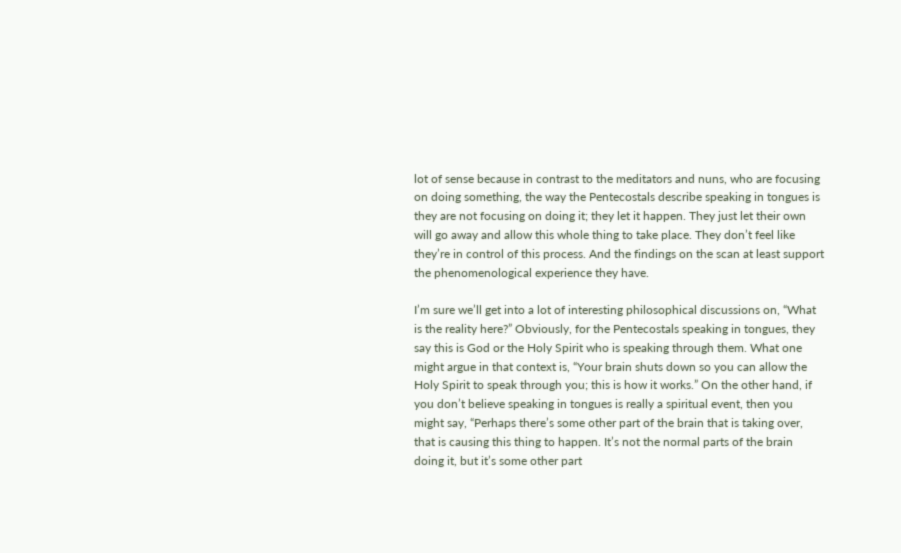lot of sense because in contrast to the meditators and nuns, who are focusing on doing something, the way the Pentecostals describe speaking in tongues is they are not focusing on doing it; they let it happen. They just let their own will go away and allow this whole thing to take place. They don’t feel like they’re in control of this process. And the findings on the scan at least support the phenomenological experience they have.

I’m sure we’ll get into a lot of interesting philosophical discussions on, “What is the reality here?” Obviously, for the Pentecostals speaking in tongues, they say this is God or the Holy Spirit who is speaking through them. What one might argue in that context is, “Your brain shuts down so you can allow the Holy Spirit to speak through you; this is how it works.” On the other hand, if you don’t believe speaking in tongues is really a spiritual event, then you might say, “Perhaps there’s some other part of the brain that is taking over, that is causing this thing to happen. It’s not the normal parts of the brain doing it, but it’s some other part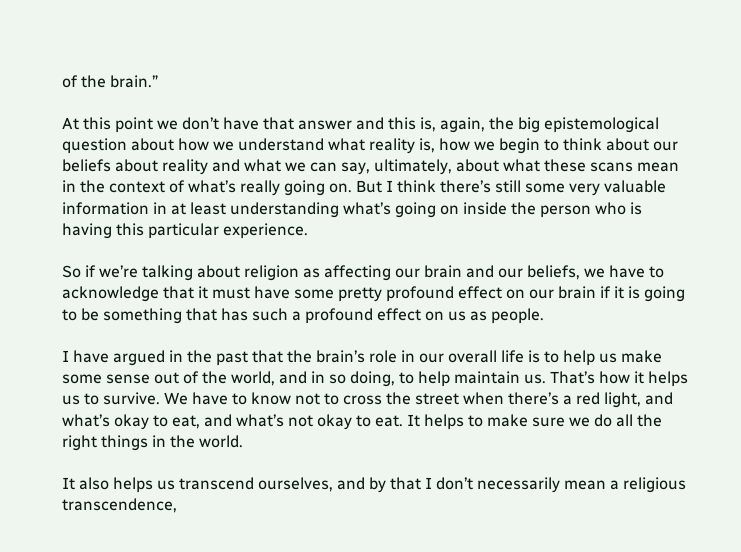of the brain.”

At this point we don’t have that answer and this is, again, the big epistemological question about how we understand what reality is, how we begin to think about our beliefs about reality and what we can say, ultimately, about what these scans mean in the context of what’s really going on. But I think there’s still some very valuable information in at least understanding what’s going on inside the person who is having this particular experience.

So if we’re talking about religion as affecting our brain and our beliefs, we have to acknowledge that it must have some pretty profound effect on our brain if it is going to be something that has such a profound effect on us as people.

I have argued in the past that the brain’s role in our overall life is to help us make some sense out of the world, and in so doing, to help maintain us. That’s how it helps us to survive. We have to know not to cross the street when there’s a red light, and what’s okay to eat, and what’s not okay to eat. It helps to make sure we do all the right things in the world.

It also helps us transcend ourselves, and by that I don’t necessarily mean a religious transcendence,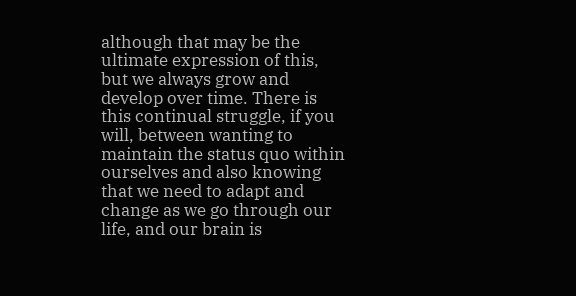although that may be the ultimate expression of this, but we always grow and develop over time. There is this continual struggle, if you will, between wanting to maintain the status quo within ourselves and also knowing that we need to adapt and change as we go through our life, and our brain is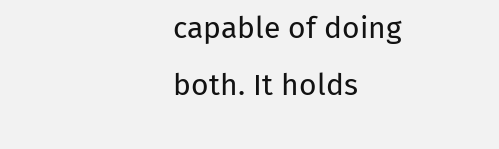capable of doing both. It holds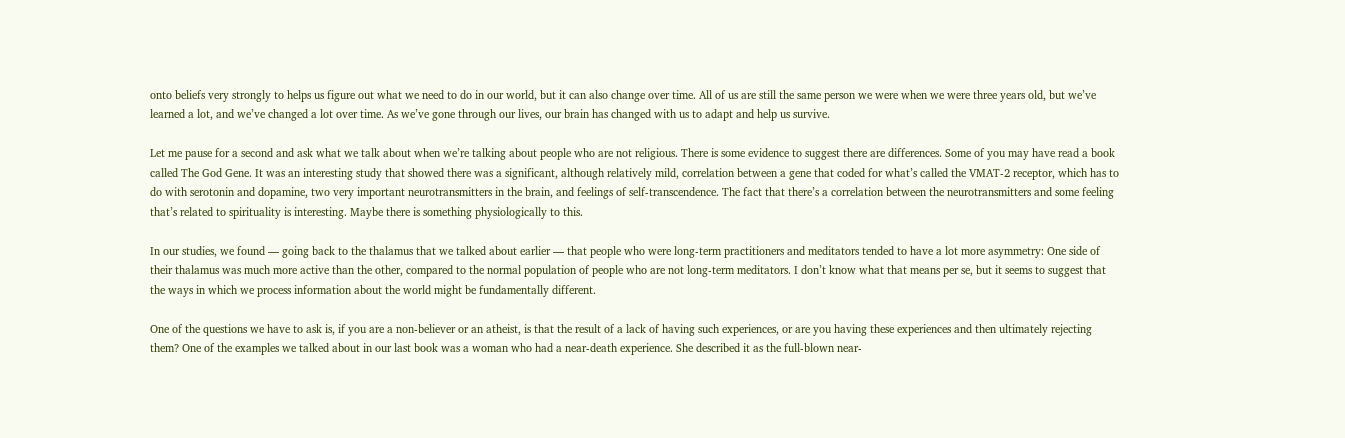onto beliefs very strongly to helps us figure out what we need to do in our world, but it can also change over time. All of us are still the same person we were when we were three years old, but we’ve learned a lot, and we’ve changed a lot over time. As we’ve gone through our lives, our brain has changed with us to adapt and help us survive.

Let me pause for a second and ask what we talk about when we’re talking about people who are not religious. There is some evidence to suggest there are differences. Some of you may have read a book called The God Gene. It was an interesting study that showed there was a significant, although relatively mild, correlation between a gene that coded for what’s called the VMAT-2 receptor, which has to do with serotonin and dopamine, two very important neurotransmitters in the brain, and feelings of self-transcendence. The fact that there’s a correlation between the neurotransmitters and some feeling that’s related to spirituality is interesting. Maybe there is something physiologically to this.

In our studies, we found — going back to the thalamus that we talked about earlier — that people who were long-term practitioners and meditators tended to have a lot more asymmetry: One side of their thalamus was much more active than the other, compared to the normal population of people who are not long-term meditators. I don’t know what that means per se, but it seems to suggest that the ways in which we process information about the world might be fundamentally different.

One of the questions we have to ask is, if you are a non-believer or an atheist, is that the result of a lack of having such experiences, or are you having these experiences and then ultimately rejecting them? One of the examples we talked about in our last book was a woman who had a near-death experience. She described it as the full-blown near-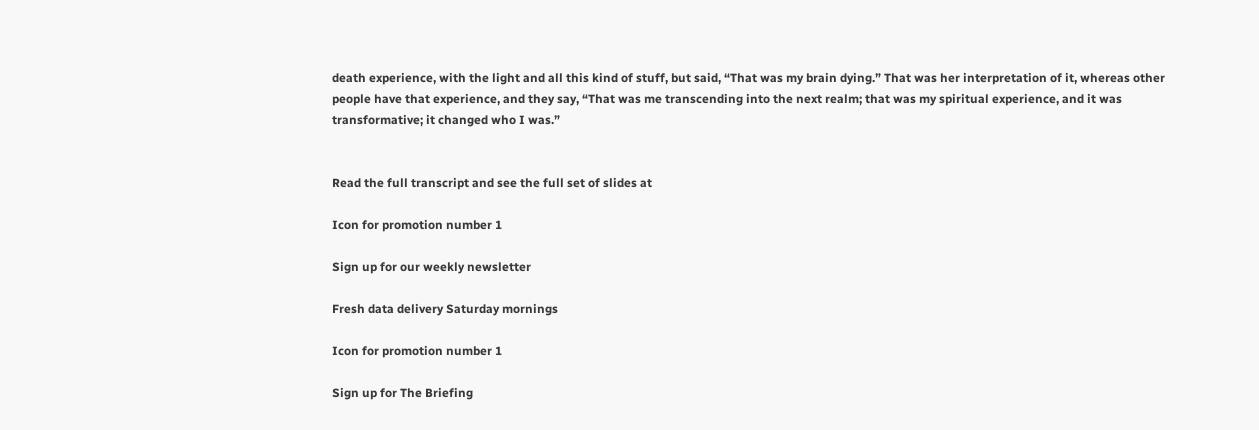death experience, with the light and all this kind of stuff, but said, “That was my brain dying.” That was her interpretation of it, whereas other people have that experience, and they say, “That was me transcending into the next realm; that was my spiritual experience, and it was transformative; it changed who I was.”


Read the full transcript and see the full set of slides at

Icon for promotion number 1

Sign up for our weekly newsletter

Fresh data delivery Saturday mornings

Icon for promotion number 1

Sign up for The Briefing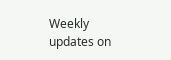Weekly updates on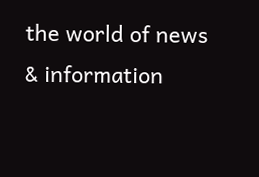the world of news & information